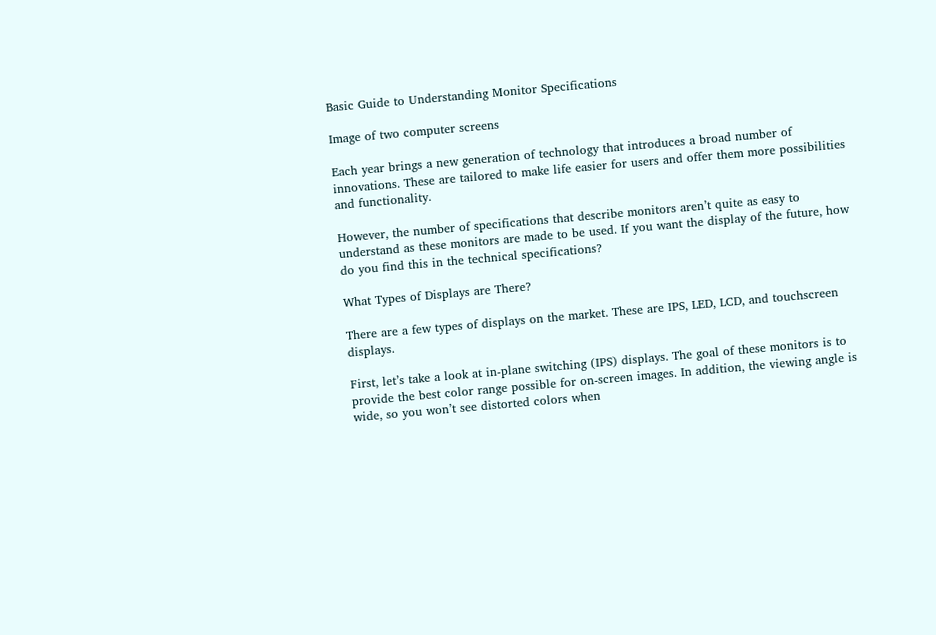Basic Guide to Understanding Monitor Specifications

Image of two computer screens

Each year brings a new generation of technology that introduces a broad number of innovations. These are tailored to make life easier for users and offer them more possibilities and functionality.

However, the number of specifications that describe monitors aren’t quite as easy to understand as these monitors are made to be used. If you want the display of the future, how do you find this in the technical specifications?

What Types of Displays are There?

There are a few types of displays on the market. These are IPS, LED, LCD, and touchscreen displays.

First, let’s take a look at in-plane switching (IPS) displays. The goal of these monitors is to provide the best color range possible for on-screen images. In addition, the viewing angle is wide, so you won’t see distorted colors when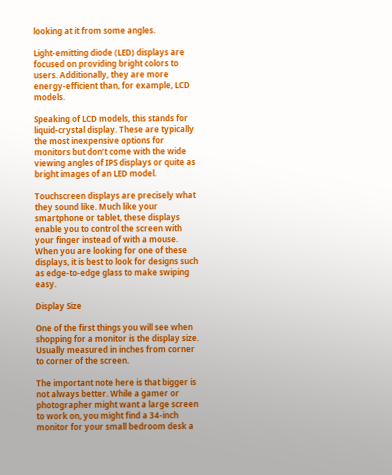looking at it from some angles.

Light-emitting diode (LED) displays are focused on providing bright colors to users. Additionally, they are more energy-efficient than, for example, LCD models.

Speaking of LCD models, this stands for liquid-crystal display. These are typically the most inexpensive options for monitors but don’t come with the wide viewing angles of IPS displays or quite as bright images of an LED model.

Touchscreen displays are precisely what they sound like. Much like your smartphone or tablet, these displays enable you to control the screen with your finger instead of with a mouse. When you are looking for one of these displays, it is best to look for designs such as edge-to-edge glass to make swiping easy.

Display Size

One of the first things you will see when shopping for a monitor is the display size. Usually measured in inches from corner to corner of the screen.

The important note here is that bigger is not always better. While a gamer or photographer might want a large screen to work on, you might find a 34-inch monitor for your small bedroom desk a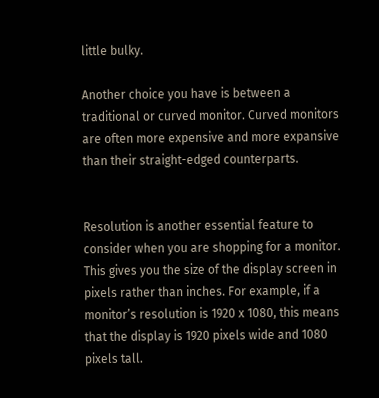little bulky.

Another choice you have is between a traditional or curved monitor. Curved monitors are often more expensive and more expansive than their straight-edged counterparts.


Resolution is another essential feature to consider when you are shopping for a monitor. This gives you the size of the display screen in pixels rather than inches. For example, if a monitor’s resolution is 1920 x 1080, this means that the display is 1920 pixels wide and 1080 pixels tall.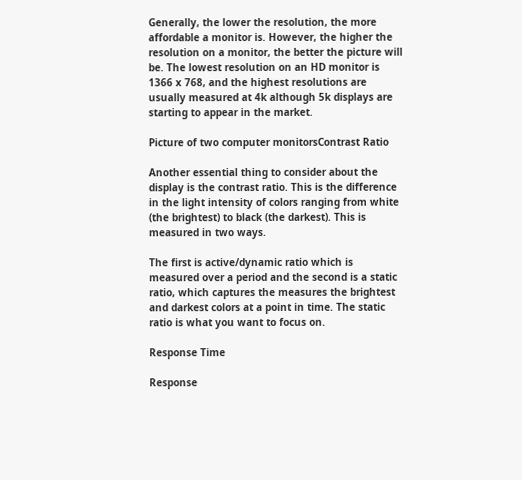Generally, the lower the resolution, the more affordable a monitor is. However, the higher the resolution on a monitor, the better the picture will be. The lowest resolution on an HD monitor is 1366 x 768, and the highest resolutions are usually measured at 4k although 5k displays are starting to appear in the market.

Picture of two computer monitorsContrast Ratio

Another essential thing to consider about the display is the contrast ratio. This is the difference in the light intensity of colors ranging from white (the brightest) to black (the darkest). This is measured in two ways.

The first is active/dynamic ratio which is measured over a period and the second is a static ratio, which captures the measures the brightest and darkest colors at a point in time. The static ratio is what you want to focus on.

Response Time

Response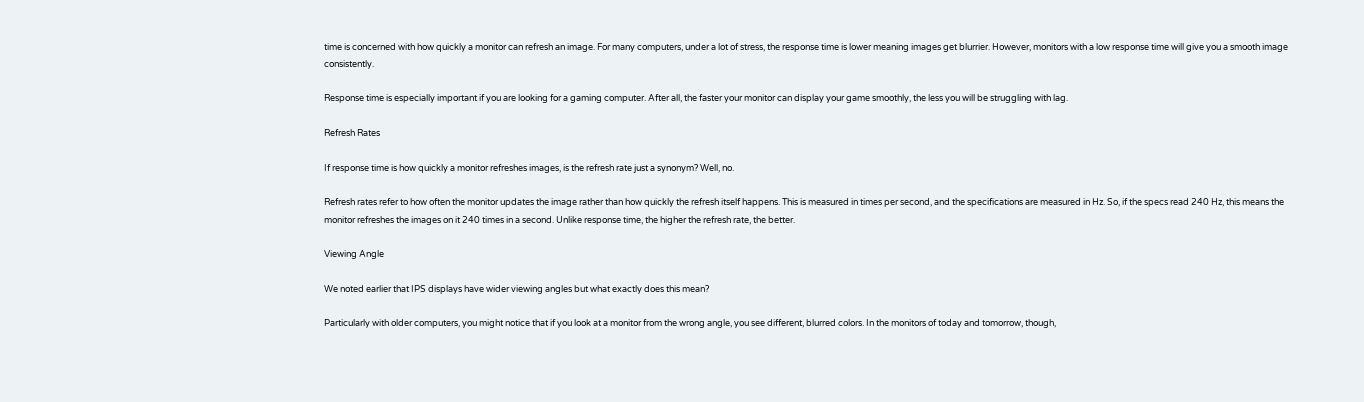time is concerned with how quickly a monitor can refresh an image. For many computers, under a lot of stress, the response time is lower meaning images get blurrier. However, monitors with a low response time will give you a smooth image consistently.

Response time is especially important if you are looking for a gaming computer. After all, the faster your monitor can display your game smoothly, the less you will be struggling with lag.

Refresh Rates

If response time is how quickly a monitor refreshes images, is the refresh rate just a synonym? Well, no.

Refresh rates refer to how often the monitor updates the image rather than how quickly the refresh itself happens. This is measured in times per second, and the specifications are measured in Hz. So, if the specs read 240 Hz, this means the monitor refreshes the images on it 240 times in a second. Unlike response time, the higher the refresh rate, the better.

Viewing Angle

We noted earlier that IPS displays have wider viewing angles but what exactly does this mean?

Particularly with older computers, you might notice that if you look at a monitor from the wrong angle, you see different, blurred colors. In the monitors of today and tomorrow, though,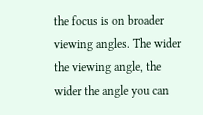the focus is on broader viewing angles. The wider the viewing angle, the wider the angle you can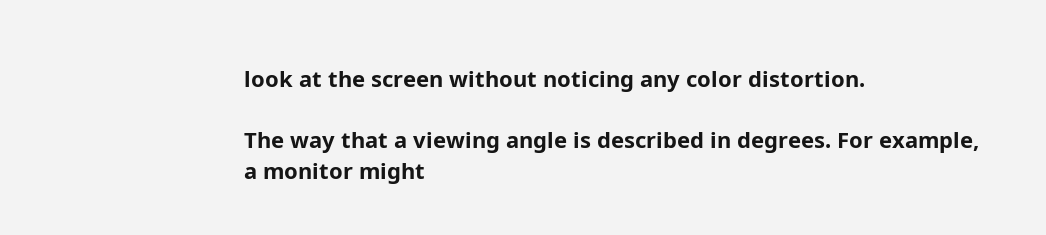look at the screen without noticing any color distortion.

The way that a viewing angle is described in degrees. For example, a monitor might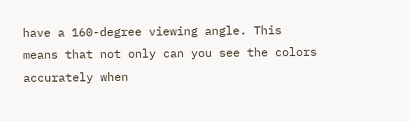have a 160-degree viewing angle. This means that not only can you see the colors accurately when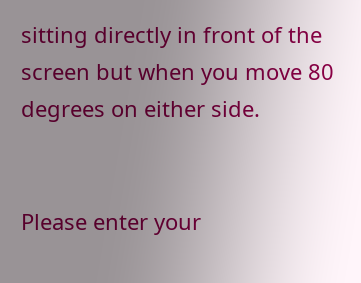sitting directly in front of the screen but when you move 80 degrees on either side.


Please enter your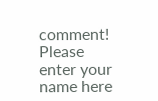comment!
Please enter your name here